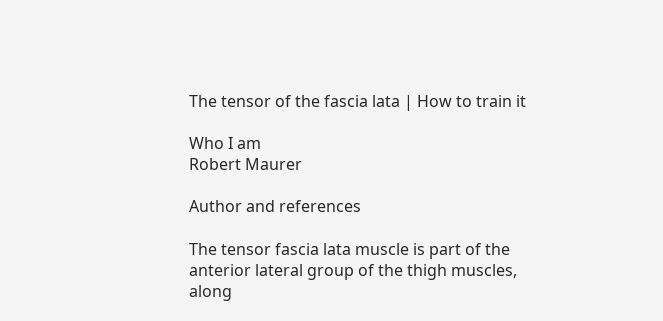The tensor of the fascia lata | How to train it

Who I am
Robert Maurer

Author and references

The tensor fascia lata muscle is part of the anterior lateral group of the thigh muscles, along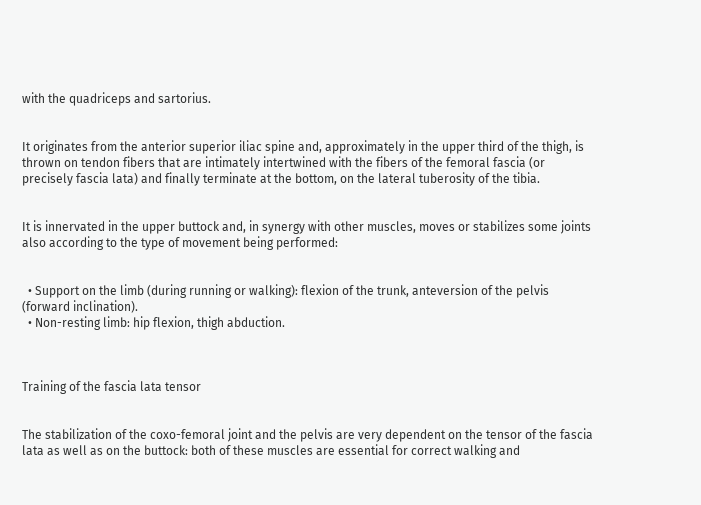with the quadriceps and sartorius.


It originates from the anterior superior iliac spine and, approximately in the upper third of the thigh, is thrown on tendon fibers that are intimately intertwined with the fibers of the femoral fascia (or precisely fascia lata) and finally terminate at the bottom, on the lateral tuberosity of the tibia.


It is innervated in the upper buttock and, in synergy with other muscles, moves or stabilizes some joints also according to the type of movement being performed:


  • Support on the limb (during running or walking): flexion of the trunk, anteversion of the pelvis (forward inclination).
  • Non-resting limb: hip flexion, thigh abduction.



Training of the fascia lata tensor


The stabilization of the coxo-femoral joint and the pelvis are very dependent on the tensor of the fascia lata as well as on the buttock: both of these muscles are essential for correct walking and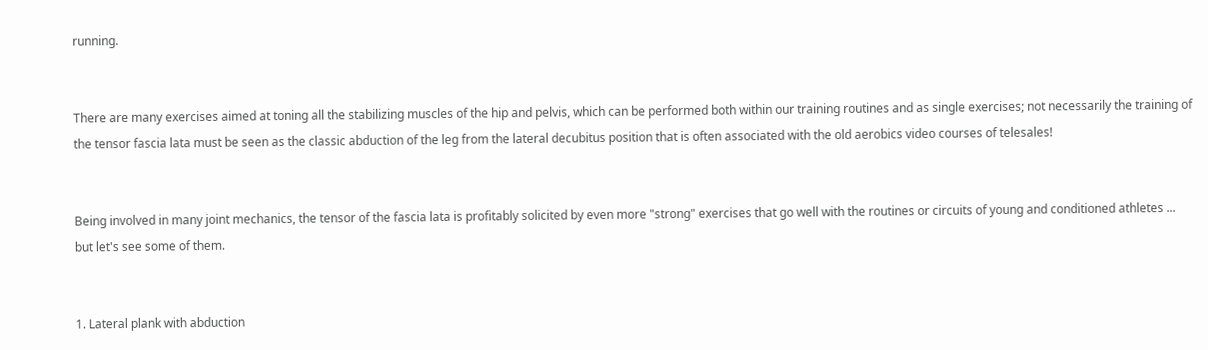running.


There are many exercises aimed at toning all the stabilizing muscles of the hip and pelvis, which can be performed both within our training routines and as single exercises; not necessarily the training of the tensor fascia lata must be seen as the classic abduction of the leg from the lateral decubitus position that is often associated with the old aerobics video courses of telesales!


Being involved in many joint mechanics, the tensor of the fascia lata is profitably solicited by even more "strong" exercises that go well with the routines or circuits of young and conditioned athletes ... but let's see some of them.


1. Lateral plank with abduction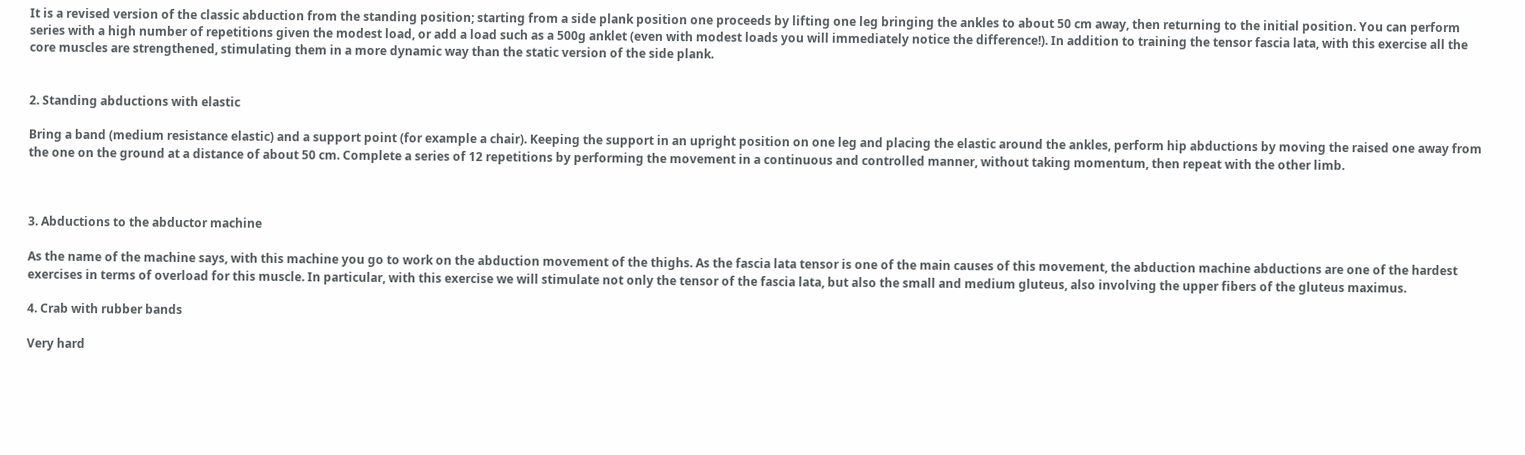It is a revised version of the classic abduction from the standing position; starting from a side plank position one proceeds by lifting one leg bringing the ankles to about 50 cm away, then returning to the initial position. You can perform series with a high number of repetitions given the modest load, or add a load such as a 500g anklet (even with modest loads you will immediately notice the difference!). In addition to training the tensor fascia lata, with this exercise all the core muscles are strengthened, stimulating them in a more dynamic way than the static version of the side plank.


2. Standing abductions with elastic

Bring a band (medium resistance elastic) and a support point (for example a chair). Keeping the support in an upright position on one leg and placing the elastic around the ankles, perform hip abductions by moving the raised one away from the one on the ground at a distance of about 50 cm. Complete a series of 12 repetitions by performing the movement in a continuous and controlled manner, without taking momentum, then repeat with the other limb.



3. Abductions to the abductor machine

As the name of the machine says, with this machine you go to work on the abduction movement of the thighs. As the fascia lata tensor is one of the main causes of this movement, the abduction machine abductions are one of the hardest exercises in terms of overload for this muscle. In particular, with this exercise we will stimulate not only the tensor of the fascia lata, but also the small and medium gluteus, also involving the upper fibers of the gluteus maximus.

4. Crab with rubber bands

Very hard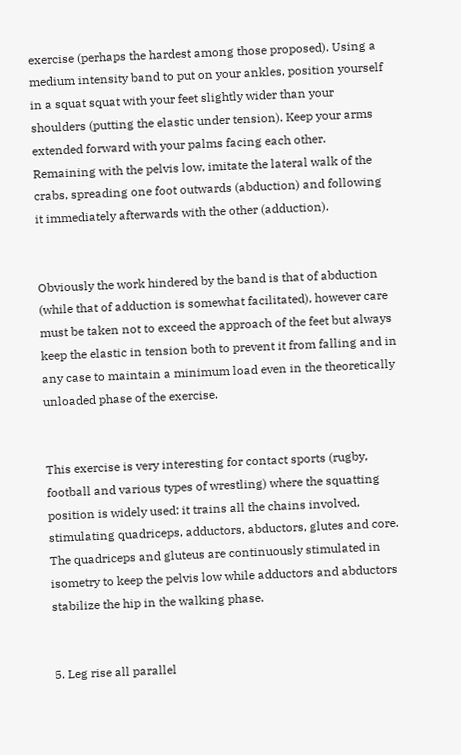exercise (perhaps the hardest among those proposed). Using a medium intensity band to put on your ankles, position yourself in a squat squat with your feet slightly wider than your shoulders (putting the elastic under tension). Keep your arms extended forward with your palms facing each other. Remaining with the pelvis low, imitate the lateral walk of the crabs, spreading one foot outwards (abduction) and following it immediately afterwards with the other (adduction).


Obviously the work hindered by the band is that of abduction (while that of adduction is somewhat facilitated), however care must be taken not to exceed the approach of the feet but always keep the elastic in tension both to prevent it from falling and in any case to maintain a minimum load even in the theoretically unloaded phase of the exercise.


This exercise is very interesting for contact sports (rugby, football and various types of wrestling) where the squatting position is widely used: it trains all the chains involved, stimulating quadriceps, adductors, abductors, glutes and core. The quadriceps and gluteus are continuously stimulated in isometry to keep the pelvis low while adductors and abductors stabilize the hip in the walking phase.


5. Leg rise all parallel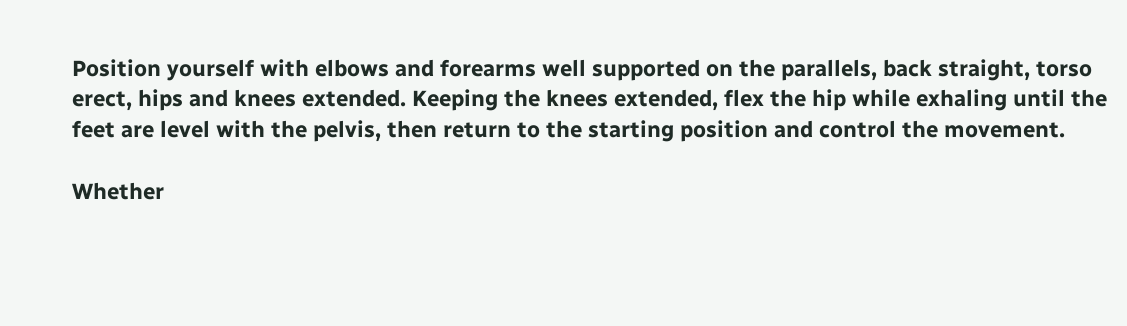Position yourself with elbows and forearms well supported on the parallels, back straight, torso erect, hips and knees extended. Keeping the knees extended, flex the hip while exhaling until the feet are level with the pelvis, then return to the starting position and control the movement.

Whether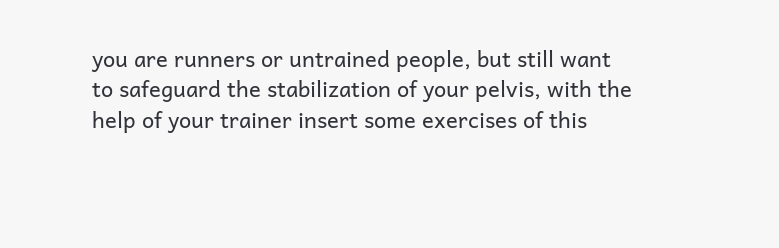you are runners or untrained people, but still want to safeguard the stabilization of your pelvis, with the help of your trainer insert some exercises of this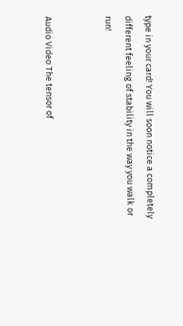type in your card! You will soon notice a completely different feeling of stability in the way you walk or run!


Audio Video The tensor of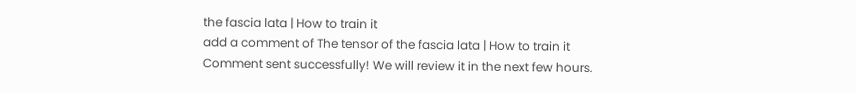the fascia lata | How to train it
add a comment of The tensor of the fascia lata | How to train it
Comment sent successfully! We will review it in the next few hours.